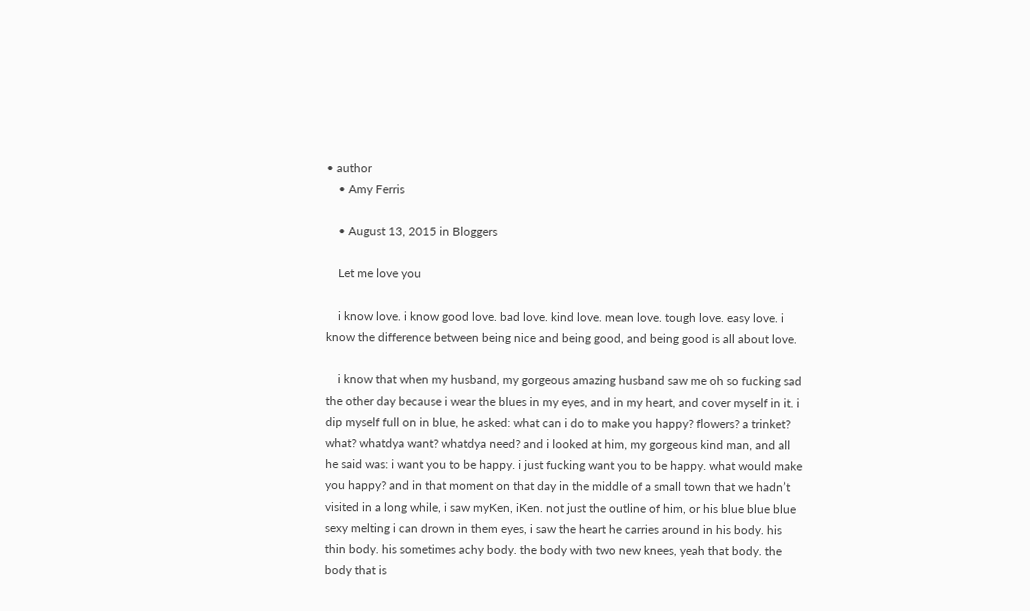• author
    • Amy Ferris

    • August 13, 2015 in Bloggers

    Let me love you

    i know love. i know good love. bad love. kind love. mean love. tough love. easy love. i know the difference between being nice and being good, and being good is all about love.

    i know that when my husband, my gorgeous amazing husband saw me oh so fucking sad the other day because i wear the blues in my eyes, and in my heart, and cover myself in it. i dip myself full on in blue, he asked: what can i do to make you happy? flowers? a trinket? what? whatdya want? whatdya need? and i looked at him, my gorgeous kind man, and all he said was: i want you to be happy. i just fucking want you to be happy. what would make you happy? and in that moment on that day in the middle of a small town that we hadn’t visited in a long while, i saw myKen, iKen. not just the outline of him, or his blue blue blue sexy melting i can drown in them eyes, i saw the heart he carries around in his body. his thin body. his sometimes achy body. the body with two new knees, yeah that body. the body that is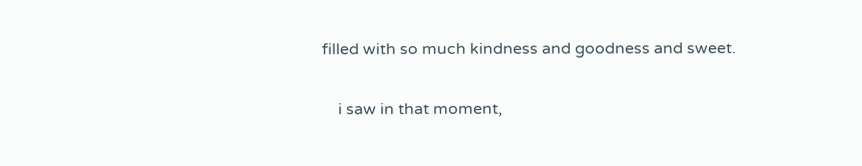filled with so much kindness and goodness and sweet.

    i saw in that moment,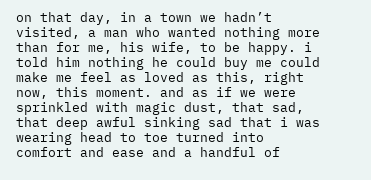on that day, in a town we hadn’t visited, a man who wanted nothing more than for me, his wife, to be happy. i told him nothing he could buy me could make me feel as loved as this, right now, this moment. and as if we were sprinkled with magic dust, that sad, that deep awful sinking sad that i was wearing head to toe turned into comfort and ease and a handful of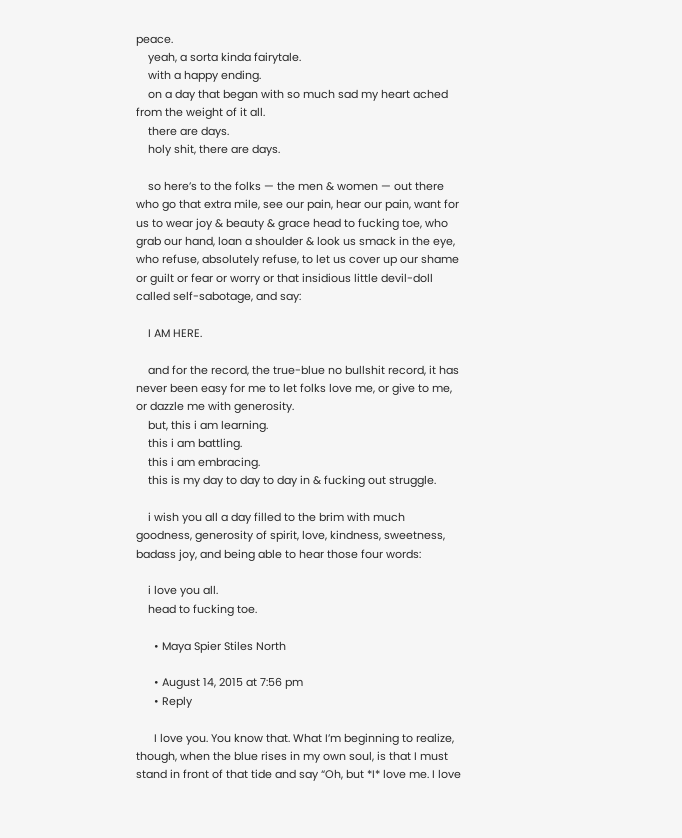peace.
    yeah, a sorta kinda fairytale.
    with a happy ending.
    on a day that began with so much sad my heart ached from the weight of it all.
    there are days.
    holy shit, there are days.

    so here’s to the folks — the men & women — out there who go that extra mile, see our pain, hear our pain, want for us to wear joy & beauty & grace head to fucking toe, who grab our hand, loan a shoulder & look us smack in the eye, who refuse, absolutely refuse, to let us cover up our shame or guilt or fear or worry or that insidious little devil-doll called self-sabotage, and say:

    I AM HERE.

    and for the record, the true-blue no bullshit record, it has never been easy for me to let folks love me, or give to me, or dazzle me with generosity.
    but, this i am learning.
    this i am battling.
    this i am embracing.
    this is my day to day to day in & fucking out struggle.

    i wish you all a day filled to the brim with much goodness, generosity of spirit, love, kindness, sweetness, badass joy, and being able to hear those four words:

    i love you all.
    head to fucking toe.

      • Maya Spier Stiles North

      • August 14, 2015 at 7:56 pm
      • Reply

      I love you. You know that. What I’m beginning to realize, though, when the blue rises in my own soul, is that I must stand in front of that tide and say “Oh, but *I* love me. I love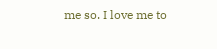me so. I love me to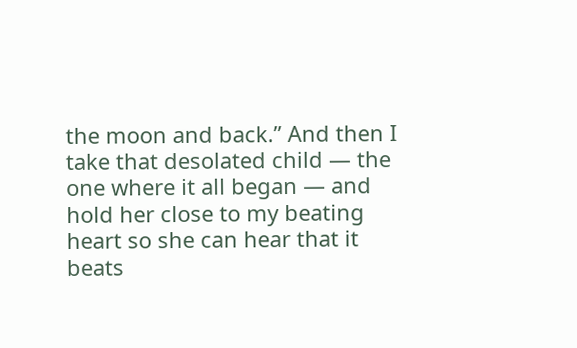the moon and back.” And then I take that desolated child — the one where it all began — and hold her close to my beating heart so she can hear that it beats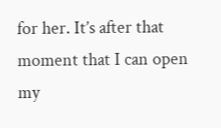for her. It’s after that moment that I can open my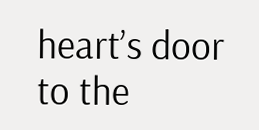heart’s door to the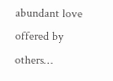abundant love offered by others…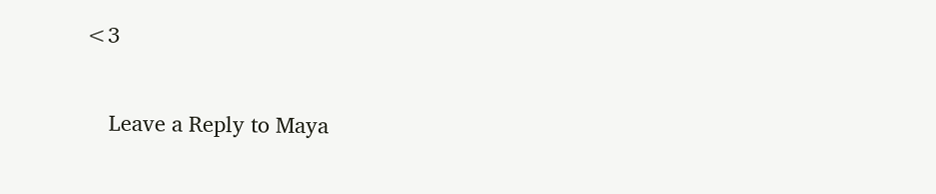<3

    Leave a Reply to Maya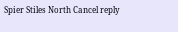Spier Stiles North Cancel reply